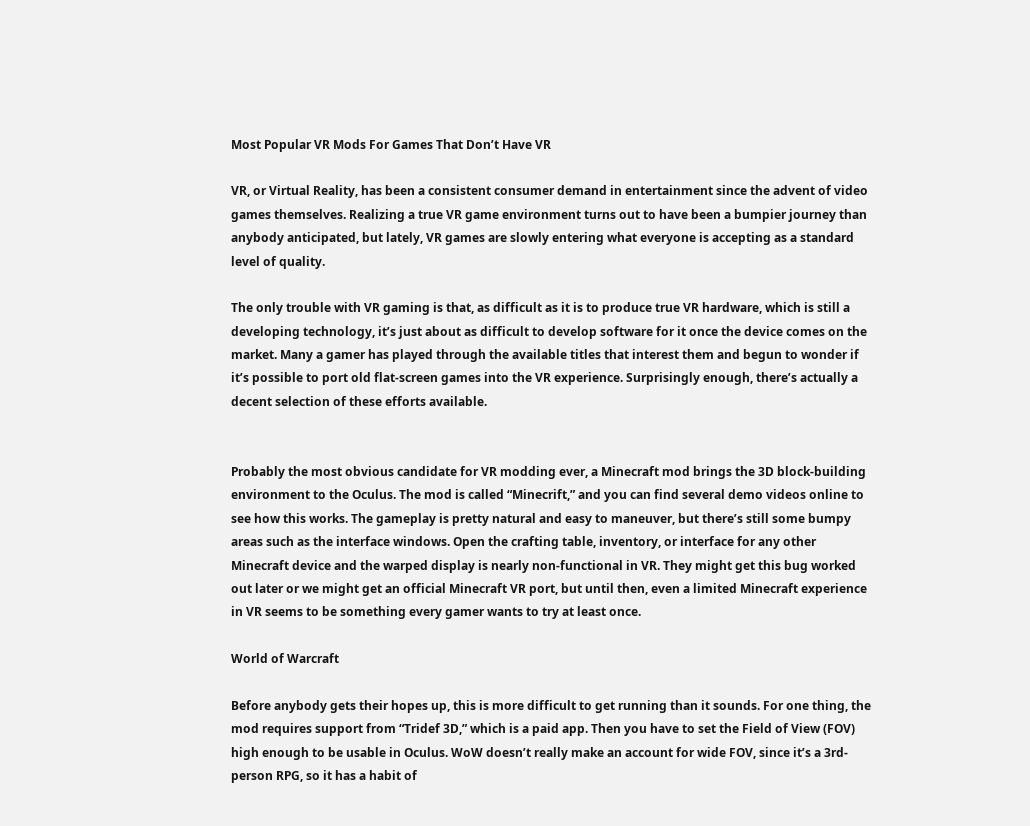Most Popular VR Mods For Games That Don’t Have VR

VR, or Virtual Reality, has been a consistent consumer demand in entertainment since the advent of video games themselves. Realizing a true VR game environment turns out to have been a bumpier journey than anybody anticipated, but lately, VR games are slowly entering what everyone is accepting as a standard level of quality.

The only trouble with VR gaming is that, as difficult as it is to produce true VR hardware, which is still a developing technology, it’s just about as difficult to develop software for it once the device comes on the market. Many a gamer has played through the available titles that interest them and begun to wonder if it’s possible to port old flat-screen games into the VR experience. Surprisingly enough, there’s actually a decent selection of these efforts available.


Probably the most obvious candidate for VR modding ever, a Minecraft mod brings the 3D block-building environment to the Oculus. The mod is called “Minecrift,” and you can find several demo videos online to see how this works. The gameplay is pretty natural and easy to maneuver, but there’s still some bumpy areas such as the interface windows. Open the crafting table, inventory, or interface for any other Minecraft device and the warped display is nearly non-functional in VR. They might get this bug worked out later or we might get an official Minecraft VR port, but until then, even a limited Minecraft experience in VR seems to be something every gamer wants to try at least once.

World of Warcraft

Before anybody gets their hopes up, this is more difficult to get running than it sounds. For one thing, the mod requires support from “Tridef 3D,” which is a paid app. Then you have to set the Field of View (FOV) high enough to be usable in Oculus. WoW doesn’t really make an account for wide FOV, since it’s a 3rd-person RPG, so it has a habit of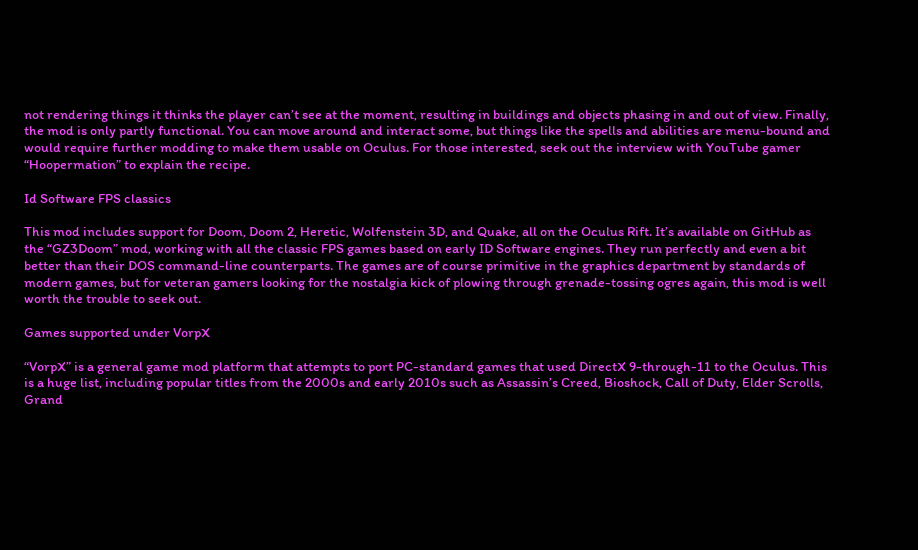not rendering things it thinks the player can’t see at the moment, resulting in buildings and objects phasing in and out of view. Finally, the mod is only partly functional. You can move around and interact some, but things like the spells and abilities are menu-bound and would require further modding to make them usable on Oculus. For those interested, seek out the interview with YouTube gamer “Hoopermation” to explain the recipe.

Id Software FPS classics

This mod includes support for Doom, Doom 2, Heretic, Wolfenstein 3D, and Quake, all on the Oculus Rift. It’s available on GitHub as the “GZ3Doom” mod, working with all the classic FPS games based on early ID Software engines. They run perfectly and even a bit better than their DOS command-line counterparts. The games are of course primitive in the graphics department by standards of modern games, but for veteran gamers looking for the nostalgia kick of plowing through grenade-tossing ogres again, this mod is well worth the trouble to seek out.

Games supported under VorpX

“VorpX” is a general game mod platform that attempts to port PC-standard games that used DirectX 9-through-11 to the Oculus. This is a huge list, including popular titles from the 2000s and early 2010s such as Assassin’s Creed, Bioshock, Call of Duty, Elder Scrolls, Grand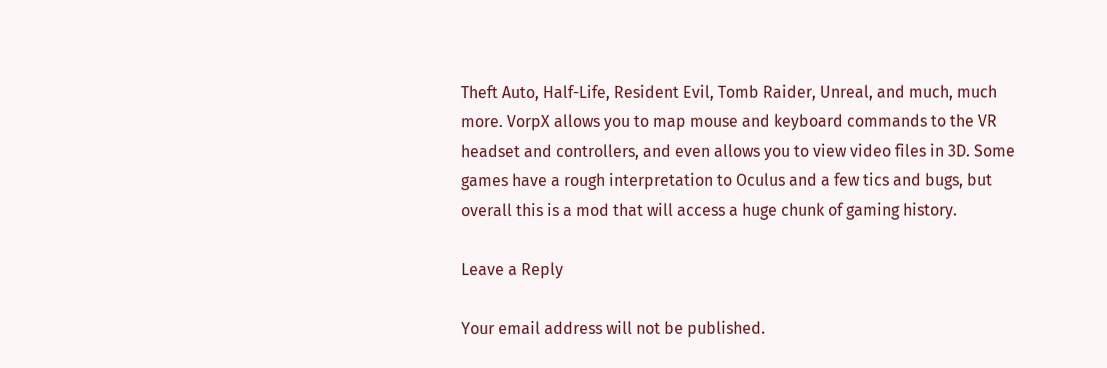Theft Auto, Half-Life, Resident Evil, Tomb Raider, Unreal, and much, much more. VorpX allows you to map mouse and keyboard commands to the VR headset and controllers, and even allows you to view video files in 3D. Some games have a rough interpretation to Oculus and a few tics and bugs, but overall this is a mod that will access a huge chunk of gaming history.

Leave a Reply

Your email address will not be published.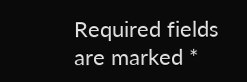Required fields are marked *